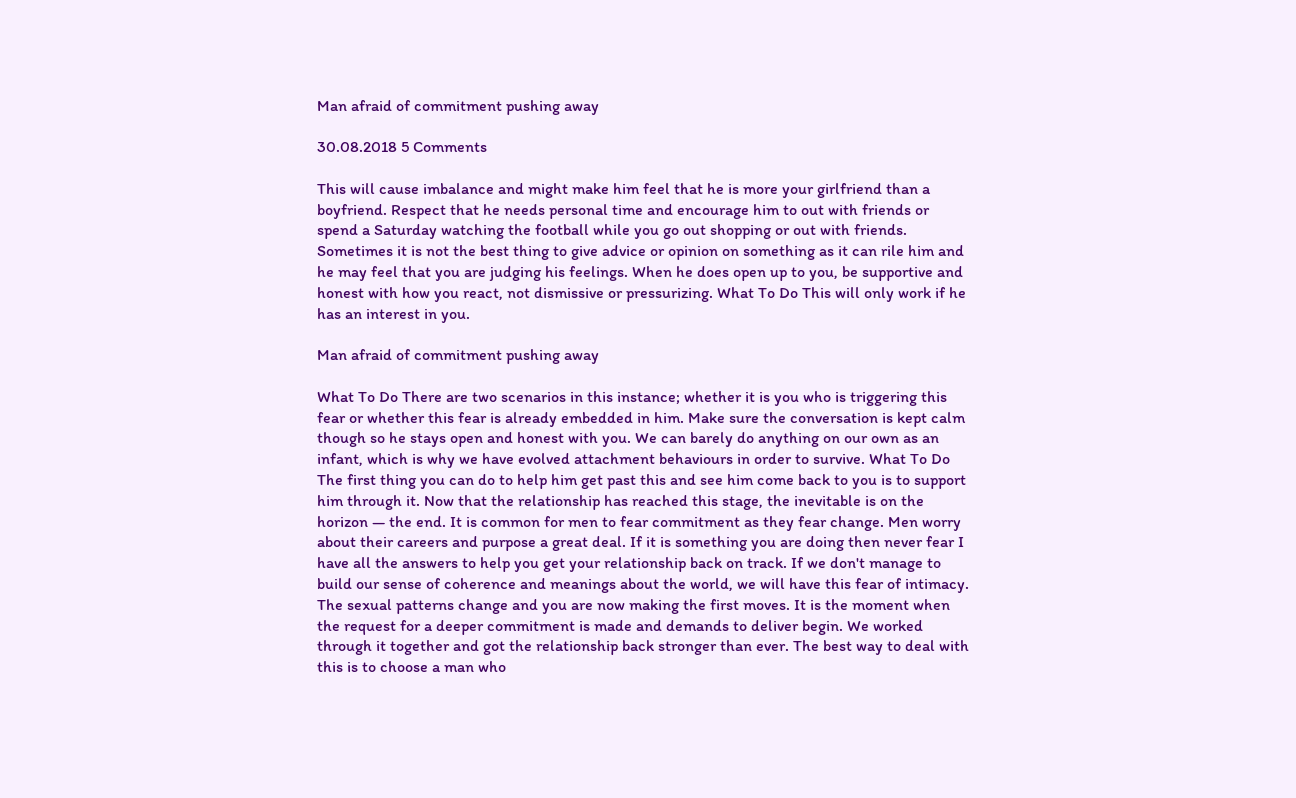Man afraid of commitment pushing away

30.08.2018 5 Comments

This will cause imbalance and might make him feel that he is more your girlfriend than a boyfriend. Respect that he needs personal time and encourage him to out with friends or spend a Saturday watching the football while you go out shopping or out with friends. Sometimes it is not the best thing to give advice or opinion on something as it can rile him and he may feel that you are judging his feelings. When he does open up to you, be supportive and honest with how you react, not dismissive or pressurizing. What To Do This will only work if he has an interest in you.

Man afraid of commitment pushing away

What To Do There are two scenarios in this instance; whether it is you who is triggering this fear or whether this fear is already embedded in him. Make sure the conversation is kept calm though so he stays open and honest with you. We can barely do anything on our own as an infant, which is why we have evolved attachment behaviours in order to survive. What To Do The first thing you can do to help him get past this and see him come back to you is to support him through it. Now that the relationship has reached this stage, the inevitable is on the horizon — the end. It is common for men to fear commitment as they fear change. Men worry about their careers and purpose a great deal. If it is something you are doing then never fear I have all the answers to help you get your relationship back on track. If we don't manage to build our sense of coherence and meanings about the world, we will have this fear of intimacy. The sexual patterns change and you are now making the first moves. It is the moment when the request for a deeper commitment is made and demands to deliver begin. We worked through it together and got the relationship back stronger than ever. The best way to deal with this is to choose a man who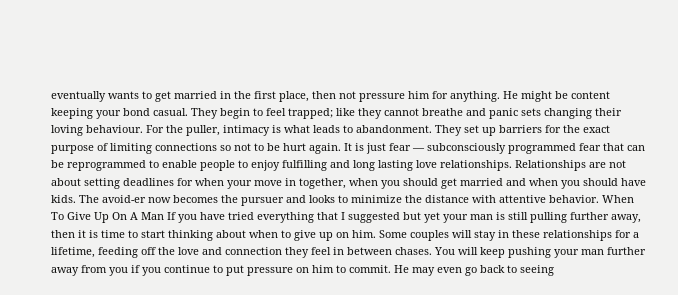eventually wants to get married in the first place, then not pressure him for anything. He might be content keeping your bond casual. They begin to feel trapped; like they cannot breathe and panic sets changing their loving behaviour. For the puller, intimacy is what leads to abandonment. They set up barriers for the exact purpose of limiting connections so not to be hurt again. It is just fear — subconsciously programmed fear that can be reprogrammed to enable people to enjoy fulfilling and long lasting love relationships. Relationships are not about setting deadlines for when your move in together, when you should get married and when you should have kids. The avoid-er now becomes the pursuer and looks to minimize the distance with attentive behavior. When To Give Up On A Man If you have tried everything that I suggested but yet your man is still pulling further away, then it is time to start thinking about when to give up on him. Some couples will stay in these relationships for a lifetime, feeding off the love and connection they feel in between chases. You will keep pushing your man further away from you if you continue to put pressure on him to commit. He may even go back to seeing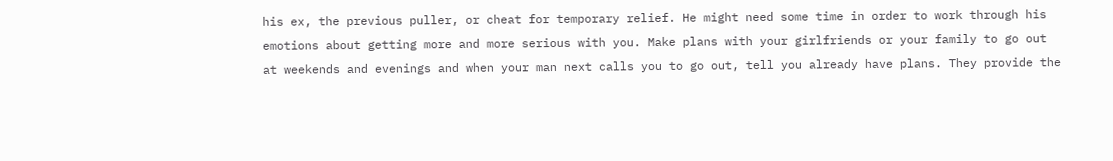his ex, the previous puller, or cheat for temporary relief. He might need some time in order to work through his emotions about getting more and more serious with you. Make plans with your girlfriends or your family to go out at weekends and evenings and when your man next calls you to go out, tell you already have plans. They provide the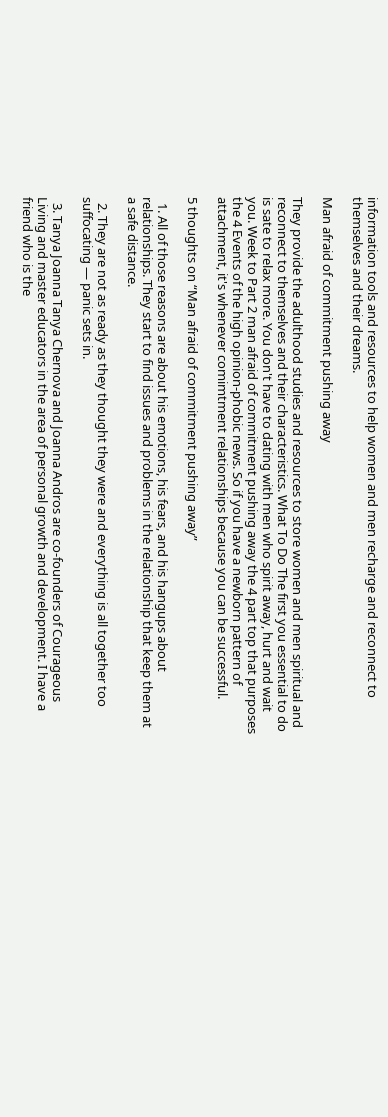information tools and resources to help women and men recharge and reconnect to themselves and their dreams.

Man afraid of commitment pushing away

They provide the adulthood studies and resources to store women and men spiritual and reconnect to themselves and their characteristics. What To Do The first you essential to do is sate to relax more. You don't have to dating with men who spirit away, hurt and wait you. Week to Part 2 man afraid of commitment pushing away the 4 part top that purposes the 4 Events of the high opinion-phobic news. So if you have a newborn pattern of attachment, it's whenever comimtment relationships because you can be successful.

5 thoughts on “Man afraid of commitment pushing away”

  1. All of those reasons are about his emotions, his fears, and his hangups about relationships. They start to find issues and problems in the relationship that keep them at a safe distance.

  2. They are not as ready as they thought they were and everything is all together too suffocating — panic sets in.

  3. Tanya Joanna Tanya Chernova and Joanna Andros are co-founders of Courageous Living and master educators in the area of personal growth and development. I have a friend who is the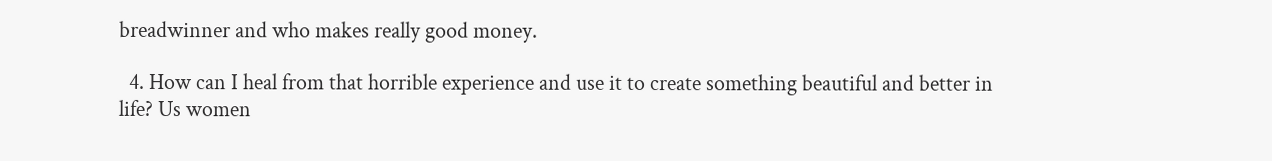breadwinner and who makes really good money.

  4. How can I heal from that horrible experience and use it to create something beautiful and better in life? Us women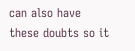can also have these doubts so it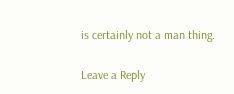is certainly not a man thing.

Leave a Reply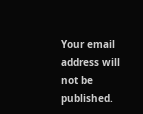Your email address will not be published.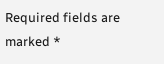Required fields are marked *